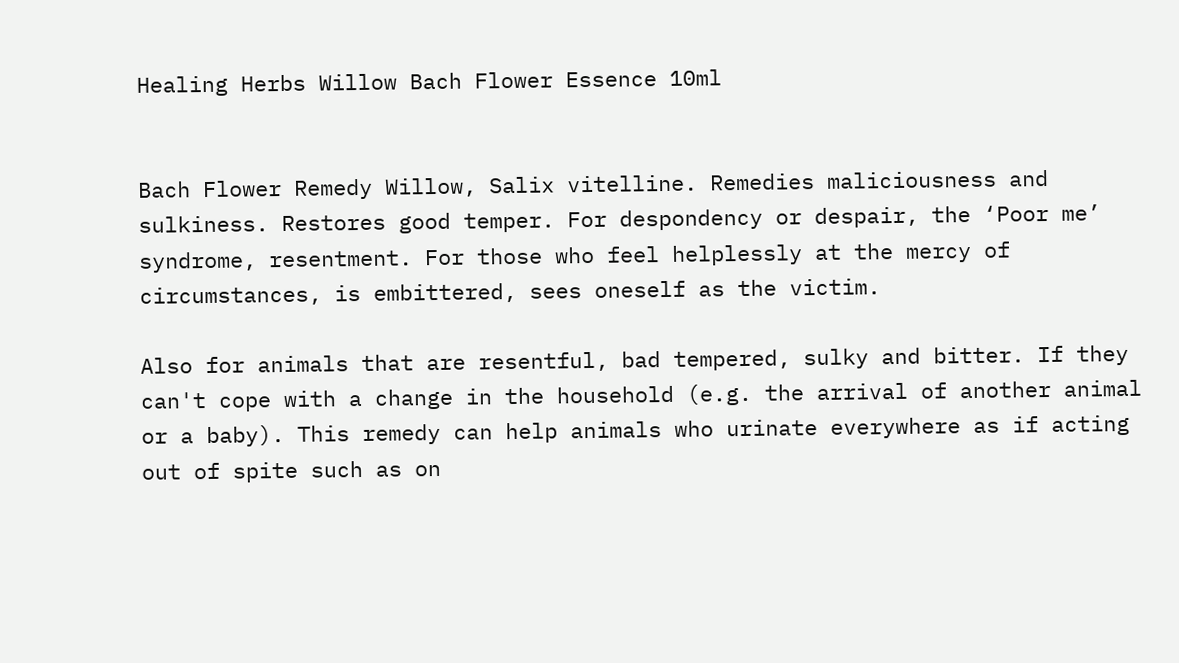Healing Herbs Willow Bach Flower Essence 10ml


Bach Flower Remedy Willow, Salix vitelline. Remedies maliciousness and sulkiness. Restores good temper. For despondency or despair, the ‘Poor me’ syndrome, resentment. For those who feel helplessly at the mercy of circumstances, is embittered, sees oneself as the victim.

Also for animals that are resentful, bad tempered, sulky and bitter. If they can't cope with a change in the household (e.g. the arrival of another animal or a baby). This remedy can help animals who urinate everywhere as if acting out of spite such as on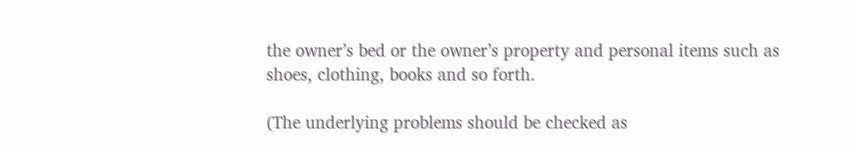the owner’s bed or the owner’s property and personal items such as shoes, clothing, books and so forth.

(The underlying problems should be checked as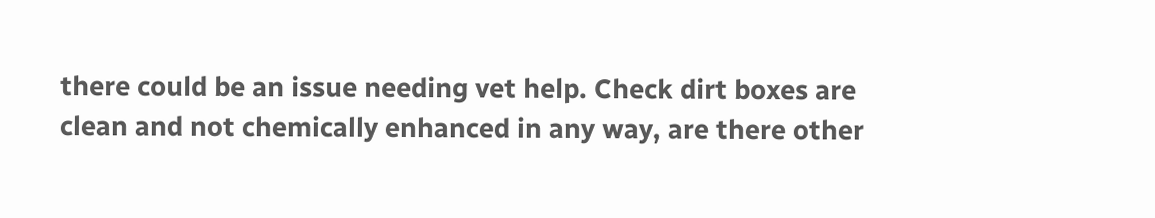there could be an issue needing vet help. Check dirt boxes are clean and not chemically enhanced in any way, are there other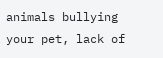animals bullying your pet, lack of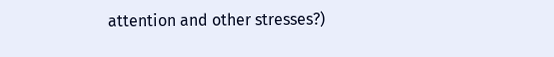attention and other stresses?)